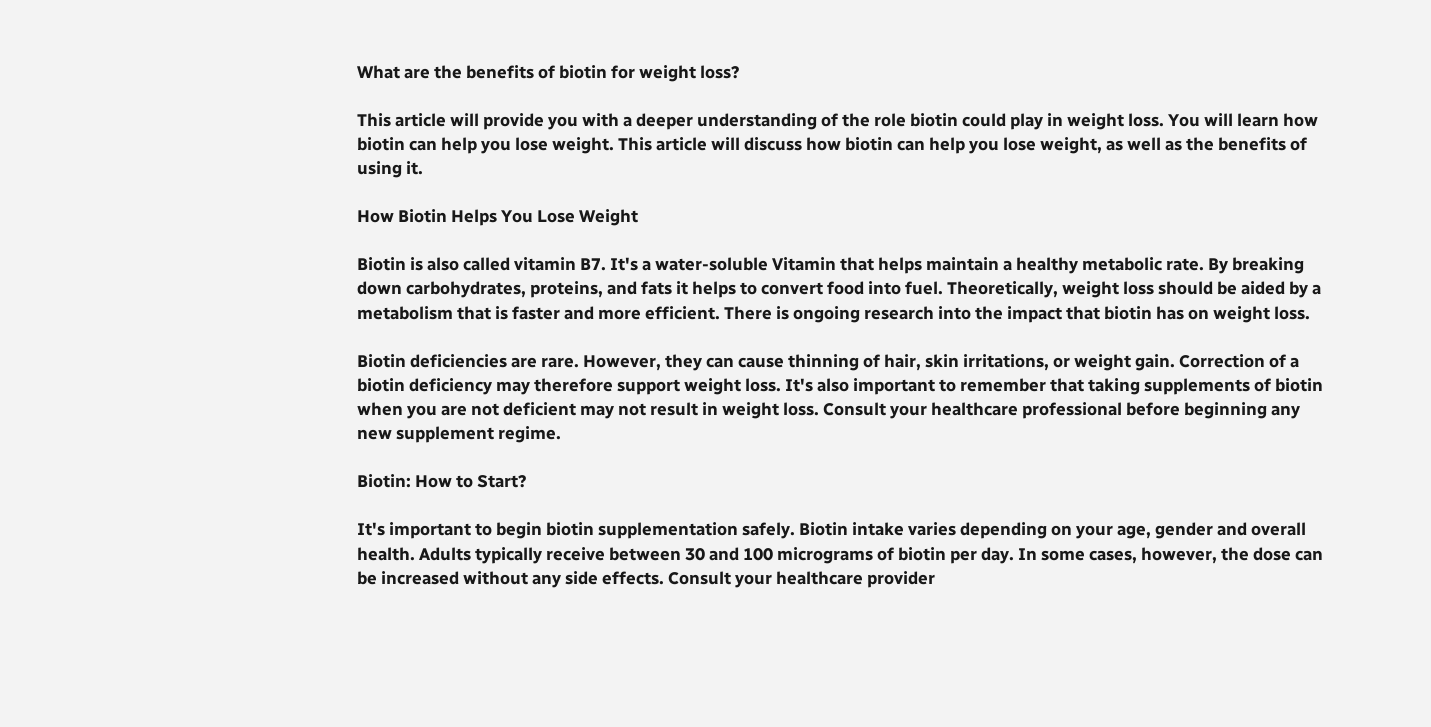What are the benefits of biotin for weight loss?

This article will provide you with a deeper understanding of the role biotin could play in weight loss. You will learn how biotin can help you lose weight. This article will discuss how biotin can help you lose weight, as well as the benefits of using it.

How Biotin Helps You Lose Weight

Biotin is also called vitamin B7. It's a water-soluble Vitamin that helps maintain a healthy metabolic rate. By breaking down carbohydrates, proteins, and fats it helps to convert food into fuel. Theoretically, weight loss should be aided by a metabolism that is faster and more efficient. There is ongoing research into the impact that biotin has on weight loss.

Biotin deficiencies are rare. However, they can cause thinning of hair, skin irritations, or weight gain. Correction of a biotin deficiency may therefore support weight loss. It's also important to remember that taking supplements of biotin when you are not deficient may not result in weight loss. Consult your healthcare professional before beginning any new supplement regime.

Biotin: How to Start?

It's important to begin biotin supplementation safely. Biotin intake varies depending on your age, gender and overall health. Adults typically receive between 30 and 100 micrograms of biotin per day. In some cases, however, the dose can be increased without any side effects. Consult your healthcare provider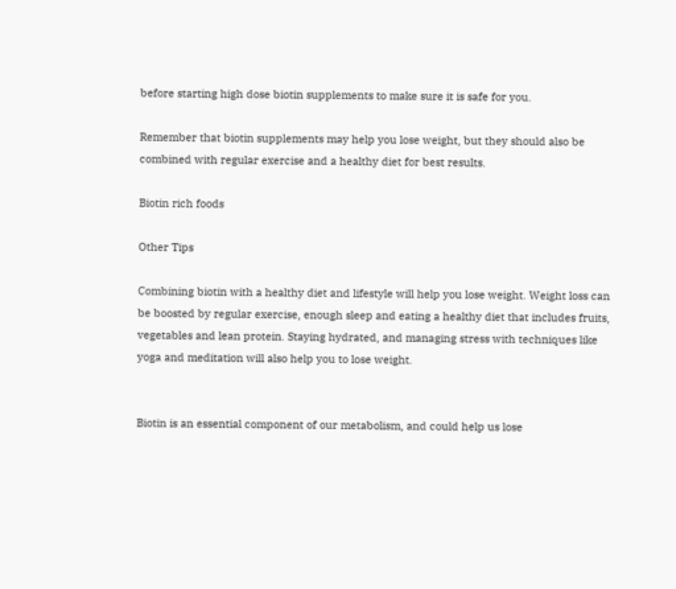before starting high dose biotin supplements to make sure it is safe for you.

Remember that biotin supplements may help you lose weight, but they should also be combined with regular exercise and a healthy diet for best results.

Biotin rich foods

Other Tips

Combining biotin with a healthy diet and lifestyle will help you lose weight. Weight loss can be boosted by regular exercise, enough sleep and eating a healthy diet that includes fruits, vegetables and lean protein. Staying hydrated, and managing stress with techniques like yoga and meditation will also help you to lose weight.


Biotin is an essential component of our metabolism, and could help us lose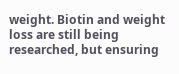weight. Biotin and weight loss are still being researched, but ensuring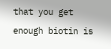that you get enough biotin is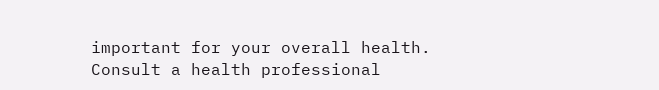important for your overall health. Consult a health professional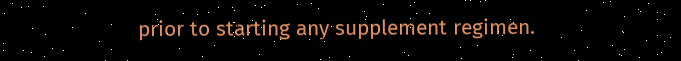prior to starting any supplement regimen.